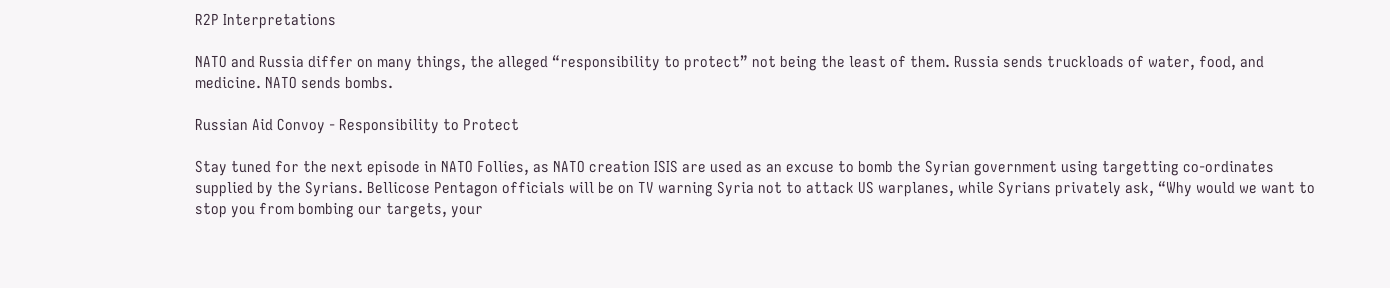R2P Interpretations

NATO and Russia differ on many things, the alleged “responsibility to protect” not being the least of them. Russia sends truckloads of water, food, and medicine. NATO sends bombs.

Russian Aid Convoy - Responsibility to Protect

Stay tuned for the next episode in NATO Follies, as NATO creation ISIS are used as an excuse to bomb the Syrian government using targetting co-ordinates supplied by the Syrians. Bellicose Pentagon officials will be on TV warning Syria not to attack US warplanes, while Syrians privately ask, “Why would we want to stop you from bombing our targets, your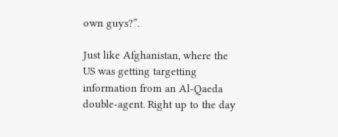own guys?”.

Just like Afghanistan, where the US was getting targetting information from an Al-Qaeda double-agent. Right up to the day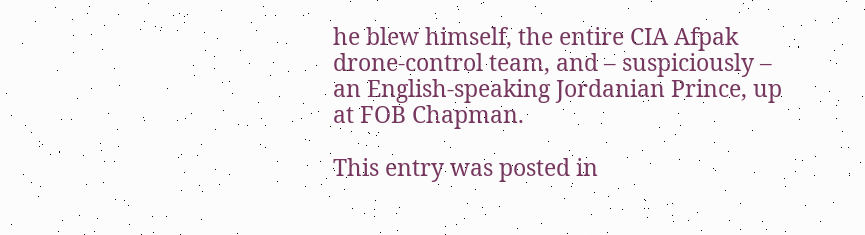he blew himself, the entire CIA Afpak drone-control team, and – suspiciously – an English-speaking Jordanian Prince, up at FOB Chapman.

This entry was posted in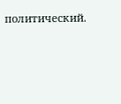политический.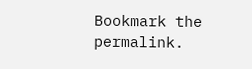Bookmark the permalink.